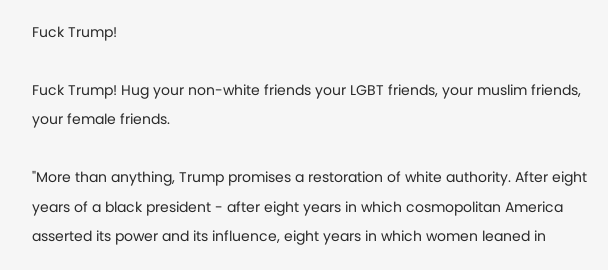Fuck Trump!

Fuck Trump! Hug your non-white friends your LGBT friends, your muslim friends, your female friends.

"More than anything, Trump promises a restoration of white authority. After eight years of a black president - after eight years in which cosmopolitan America asserted its power and its influence, eight years in which women leaned in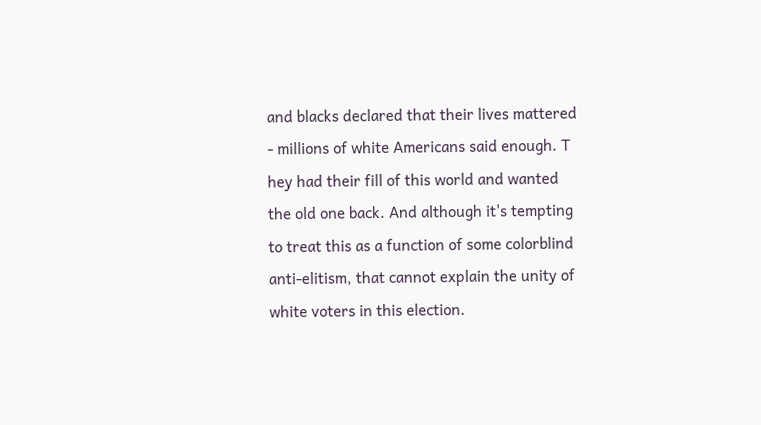and blacks declared that their lives mattered - millions of white Americans said enough. T hey had their fill of this world and wanted the old one back. And although it's tempting to treat this as a function of some colorblind anti-elitism, that cannot explain the unity of white voters in this election.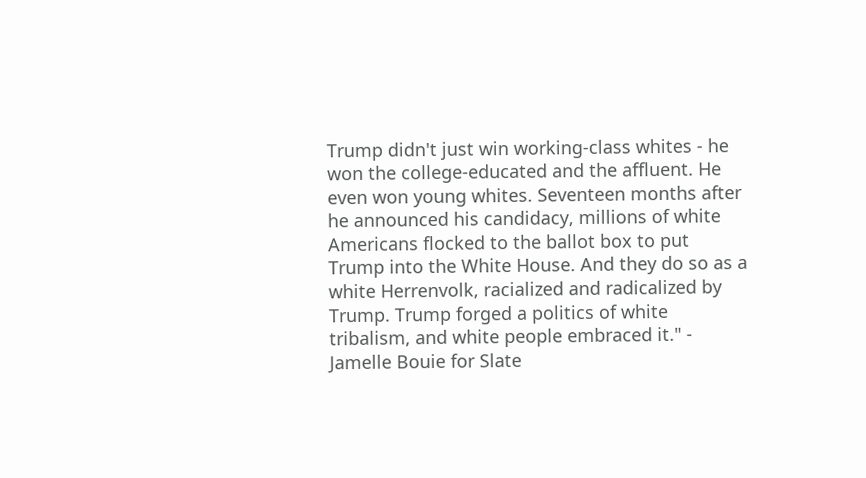Trump didn't just win working-class whites - he won the college-educated and the affluent. He even won young whites. Seventeen months after he announced his candidacy, millions of white Americans flocked to the ballot box to put Trump into the White House. And they do so as a white Herrenvolk, racialized and radicalized by Trump. Trump forged a politics of white tribalism, and white people embraced it." - Jamelle Bouie for Slate